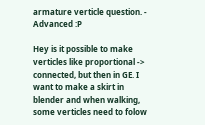armature verticle question. - Advanced :P

Hey is it possible to make verticles like proportional -> connected, but then in GE. I want to make a skirt in blender and when walking, some verticles need to folow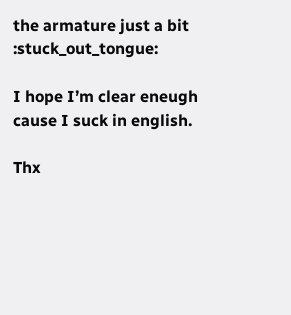the armature just a bit :stuck_out_tongue:

I hope I’m clear eneugh cause I suck in english.

Thx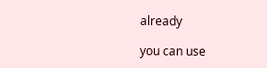already

you can use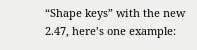“Shape keys” with the new 2.47, here’s one example: